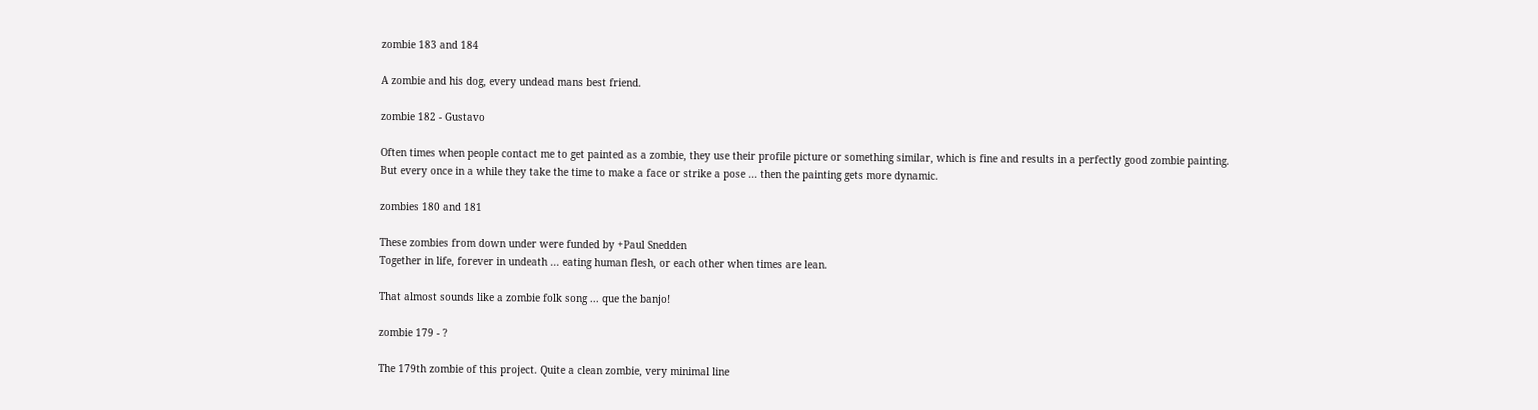zombie 183 and 184

A zombie and his dog, every undead mans best friend.

zombie 182 - Gustavo

Often times when people contact me to get painted as a zombie, they use their profile picture or something similar, which is fine and results in a perfectly good zombie painting.
But every once in a while they take the time to make a face or strike a pose ... then the painting gets more dynamic.

zombies 180 and 181

These zombies from down under were funded by +Paul Snedden
Together in life, forever in undeath ... eating human flesh, or each other when times are lean.

That almost sounds like a zombie folk song ... que the banjo!

zombie 179 - ?

The 179th zombie of this project. Quite a clean zombie, very minimal line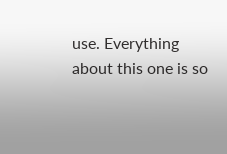use. Everything about this one is so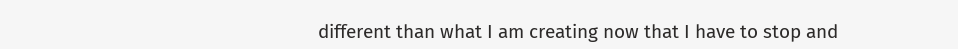different than what I am creating now that I have to stop and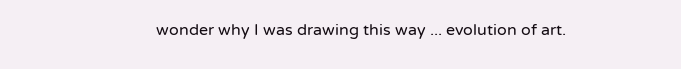wonder why I was drawing this way ... evolution of art.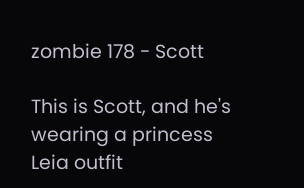zombie 178 - Scott

This is Scott, and he's wearing a princess Leia outfit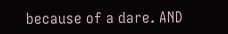because of a dare. AND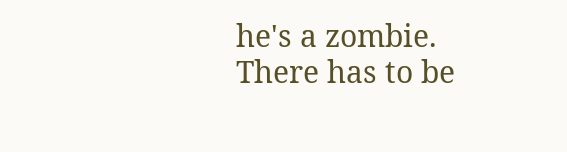he's a zombie.
There has to be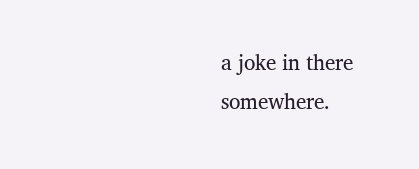a joke in there somewhere.